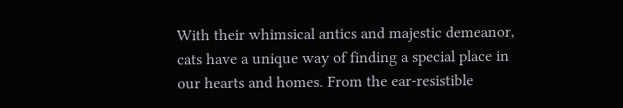With their whimsical antics and majestic demeanor, cats have a unique way of finding a special place in our hearts and homes. From the ear-resistible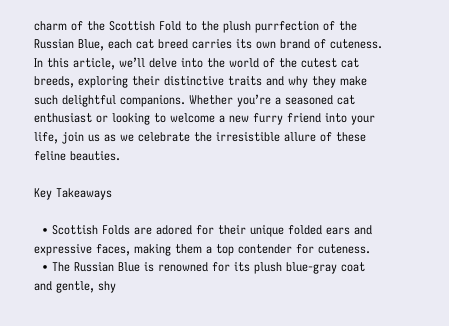charm of the Scottish Fold to the plush purrfection of the Russian Blue, each cat breed carries its own brand of cuteness. In this article, we’ll delve into the world of the cutest cat breeds, exploring their distinctive traits and why they make such delightful companions. Whether you’re a seasoned cat enthusiast or looking to welcome a new furry friend into your life, join us as we celebrate the irresistible allure of these feline beauties.

Key Takeaways

  • Scottish Folds are adored for their unique folded ears and expressive faces, making them a top contender for cuteness.
  • The Russian Blue is renowned for its plush blue-gray coat and gentle, shy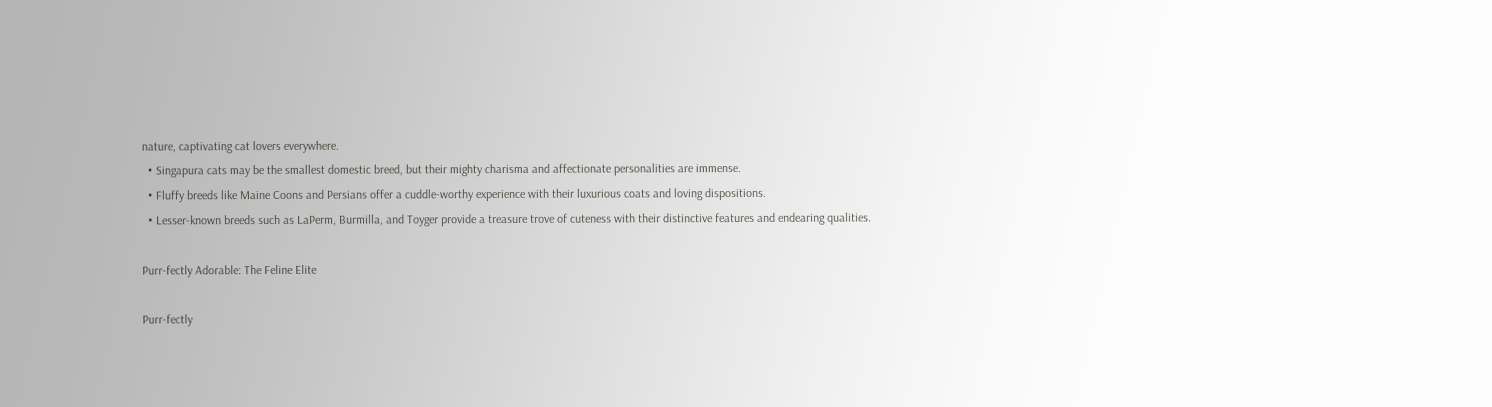nature, captivating cat lovers everywhere.
  • Singapura cats may be the smallest domestic breed, but their mighty charisma and affectionate personalities are immense.
  • Fluffy breeds like Maine Coons and Persians offer a cuddle-worthy experience with their luxurious coats and loving dispositions.
  • Lesser-known breeds such as LaPerm, Burmilla, and Toyger provide a treasure trove of cuteness with their distinctive features and endearing qualities.

Purr-fectly Adorable: The Feline Elite

Purr-fectly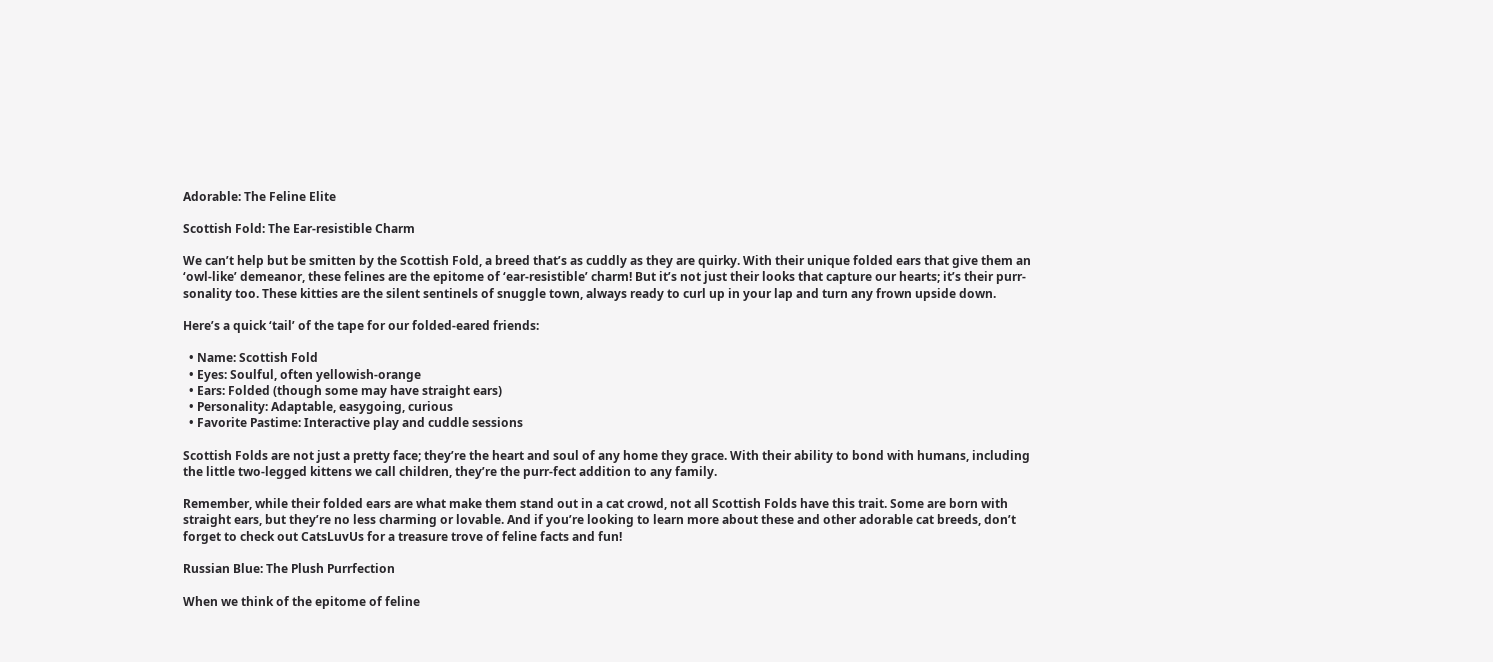Adorable: The Feline Elite

Scottish Fold: The Ear-resistible Charm

We can’t help but be smitten by the Scottish Fold, a breed that’s as cuddly as they are quirky. With their unique folded ears that give them an ‘owl-like’ demeanor, these felines are the epitome of ‘ear-resistible’ charm! But it’s not just their looks that capture our hearts; it’s their purr-sonality too. These kitties are the silent sentinels of snuggle town, always ready to curl up in your lap and turn any frown upside down.

Here’s a quick ‘tail’ of the tape for our folded-eared friends:

  • Name: Scottish Fold
  • Eyes: Soulful, often yellowish-orange
  • Ears: Folded (though some may have straight ears)
  • Personality: Adaptable, easygoing, curious
  • Favorite Pastime: Interactive play and cuddle sessions

Scottish Folds are not just a pretty face; they’re the heart and soul of any home they grace. With their ability to bond with humans, including the little two-legged kittens we call children, they’re the purr-fect addition to any family.

Remember, while their folded ears are what make them stand out in a cat crowd, not all Scottish Folds have this trait. Some are born with straight ears, but they’re no less charming or lovable. And if you’re looking to learn more about these and other adorable cat breeds, don’t forget to check out CatsLuvUs for a treasure trove of feline facts and fun!

Russian Blue: The Plush Purrfection

When we think of the epitome of feline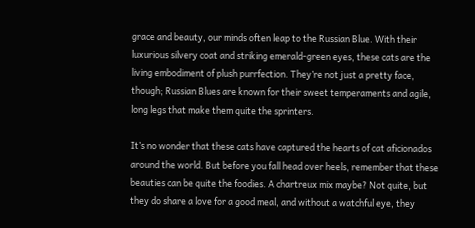grace and beauty, our minds often leap to the Russian Blue. With their luxurious silvery coat and striking emerald-green eyes, these cats are the living embodiment of plush purrfection. They’re not just a pretty face, though; Russian Blues are known for their sweet temperaments and agile, long legs that make them quite the sprinters.

It’s no wonder that these cats have captured the hearts of cat aficionados around the world. But before you fall head over heels, remember that these beauties can be quite the foodies. A chartreux mix maybe? Not quite, but they do share a love for a good meal, and without a watchful eye, they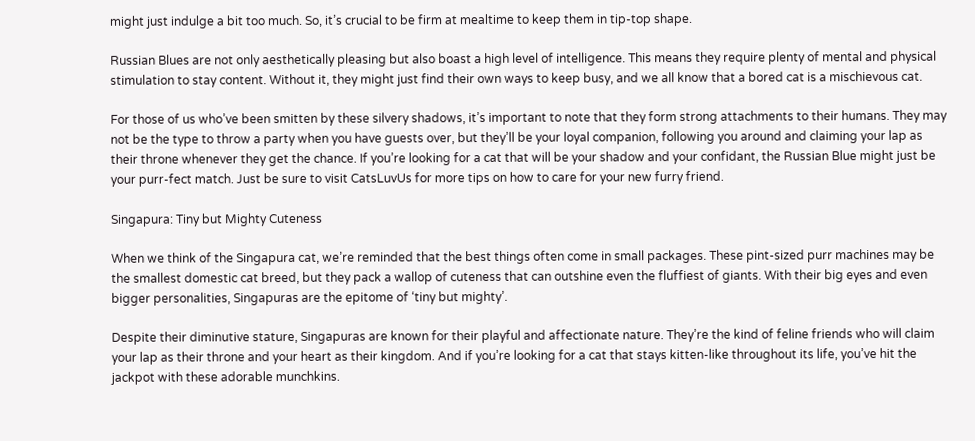might just indulge a bit too much. So, it’s crucial to be firm at mealtime to keep them in tip-top shape.

Russian Blues are not only aesthetically pleasing but also boast a high level of intelligence. This means they require plenty of mental and physical stimulation to stay content. Without it, they might just find their own ways to keep busy, and we all know that a bored cat is a mischievous cat.

For those of us who’ve been smitten by these silvery shadows, it’s important to note that they form strong attachments to their humans. They may not be the type to throw a party when you have guests over, but they’ll be your loyal companion, following you around and claiming your lap as their throne whenever they get the chance. If you’re looking for a cat that will be your shadow and your confidant, the Russian Blue might just be your purr-fect match. Just be sure to visit CatsLuvUs for more tips on how to care for your new furry friend.

Singapura: Tiny but Mighty Cuteness

When we think of the Singapura cat, we’re reminded that the best things often come in small packages. These pint-sized purr machines may be the smallest domestic cat breed, but they pack a wallop of cuteness that can outshine even the fluffiest of giants. With their big eyes and even bigger personalities, Singapuras are the epitome of ‘tiny but mighty’.

Despite their diminutive stature, Singapuras are known for their playful and affectionate nature. They’re the kind of feline friends who will claim your lap as their throne and your heart as their kingdom. And if you’re looking for a cat that stays kitten-like throughout its life, you’ve hit the jackpot with these adorable munchkins.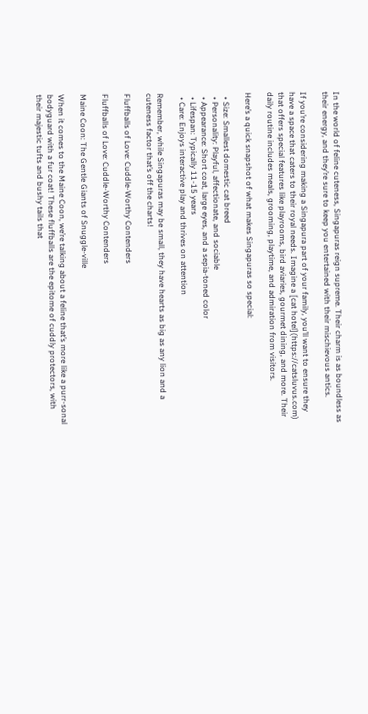In the world of feline cuteness, Singapuras reign supreme. Their charm is as boundless as their energy, and they’re sure to keep you entertained with their mischievous antics.

If you’re considering making a Singapura part of your family, you’ll want to ensure they have a space that caters to their royal needs. Imagine a [cat hotel](https://catsluvus.com) that offers special features like playrooms, bird aviaries, gourmet dining, and more. Their daily routine includes meals, grooming, playtime, and admiration from visitors.

Here’s a quick snapshot of what makes Singapuras so special:

  • Size: Smallest domestic cat breed
  • Personality: Playful, affectionate, and sociable
  • Appearance: Short coat, large eyes, and a sepia-toned color
  • Lifespan: Typically 11-15 years
  • Care: Enjoys interactive play and thrives on attention

Remember, while Singapuras may be small, they have hearts as big as any lion and a cuteness factor that’s off the charts!

Fluffballs of Love: Cuddle-Worthy Contenders

Fluffballs of Love: Cuddle-Worthy Contenders

Maine Coon: The Gentle Giants of Snuggle-ville

When it comes to the Maine Coon, we’re talking about a feline that’s more like a purr-sonal bodyguard with a fur coat! These fluffballs are the epitome of cuddly protectors, with their majestic tufts and bushy tails that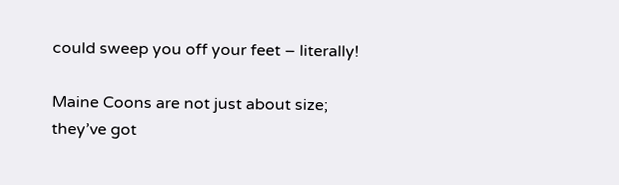could sweep you off your feet – literally!

Maine Coons are not just about size; they’ve got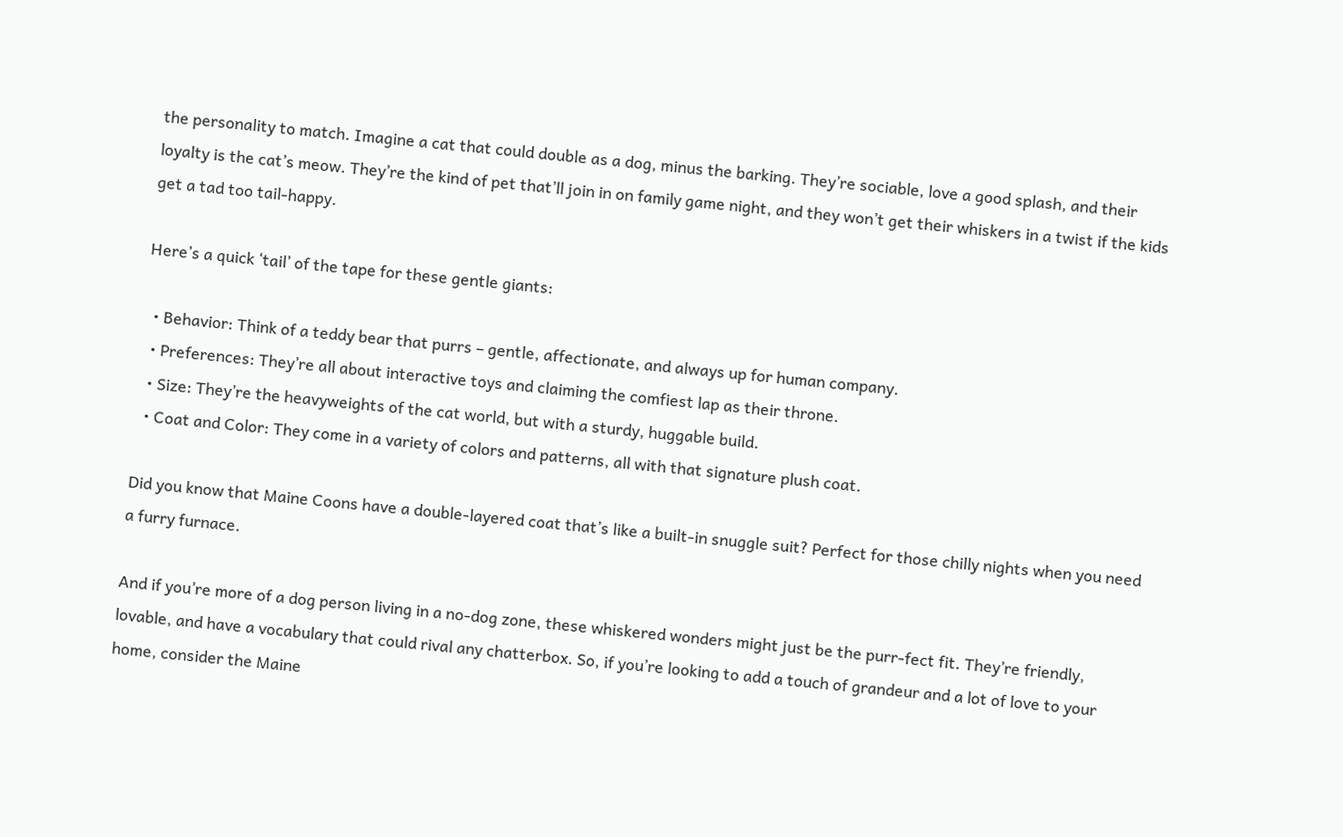the personality to match. Imagine a cat that could double as a dog, minus the barking. They’re sociable, love a good splash, and their loyalty is the cat’s meow. They’re the kind of pet that’ll join in on family game night, and they won’t get their whiskers in a twist if the kids get a tad too tail-happy.

Here’s a quick ‘tail’ of the tape for these gentle giants:

  • Behavior: Think of a teddy bear that purrs – gentle, affectionate, and always up for human company.
  • Preferences: They’re all about interactive toys and claiming the comfiest lap as their throne.
  • Size: They’re the heavyweights of the cat world, but with a sturdy, huggable build.
  • Coat and Color: They come in a variety of colors and patterns, all with that signature plush coat.

Did you know that Maine Coons have a double-layered coat that’s like a built-in snuggle suit? Perfect for those chilly nights when you need a furry furnace.

And if you’re more of a dog person living in a no-dog zone, these whiskered wonders might just be the purr-fect fit. They’re friendly, lovable, and have a vocabulary that could rival any chatterbox. So, if you’re looking to add a touch of grandeur and a lot of love to your home, consider the Maine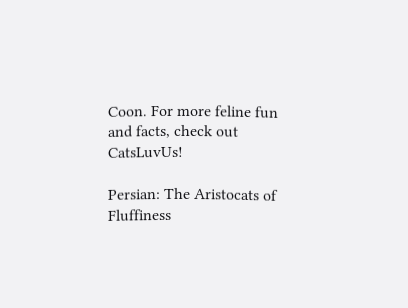Coon. For more feline fun and facts, check out CatsLuvUs!

Persian: The Aristocats of Fluffiness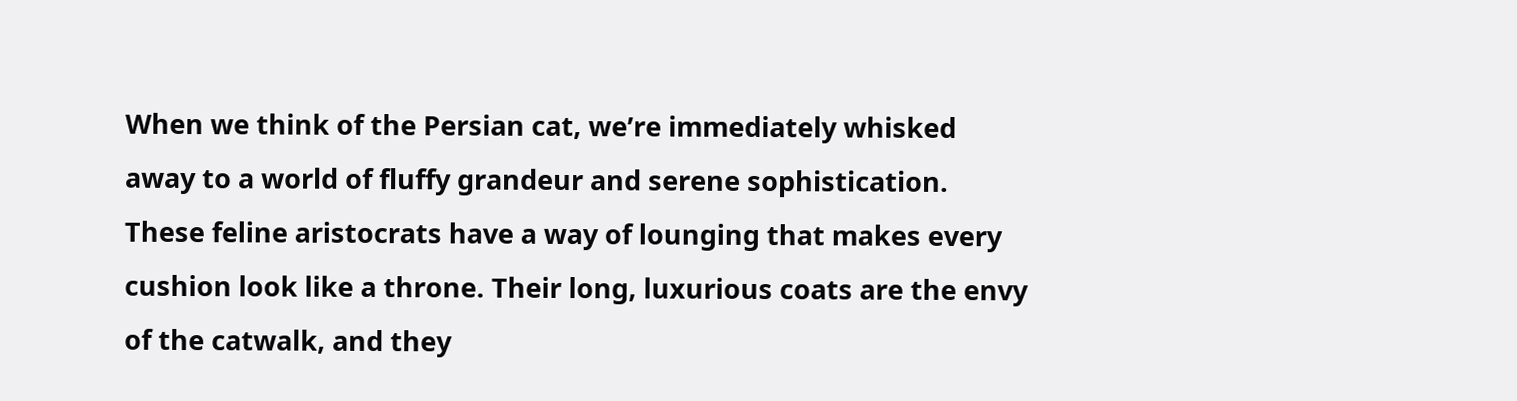When we think of the Persian cat, we’re immediately whisked away to a world of fluffy grandeur and serene sophistication. These feline aristocrats have a way of lounging that makes every cushion look like a throne. Their long, luxurious coats are the envy of the catwalk, and they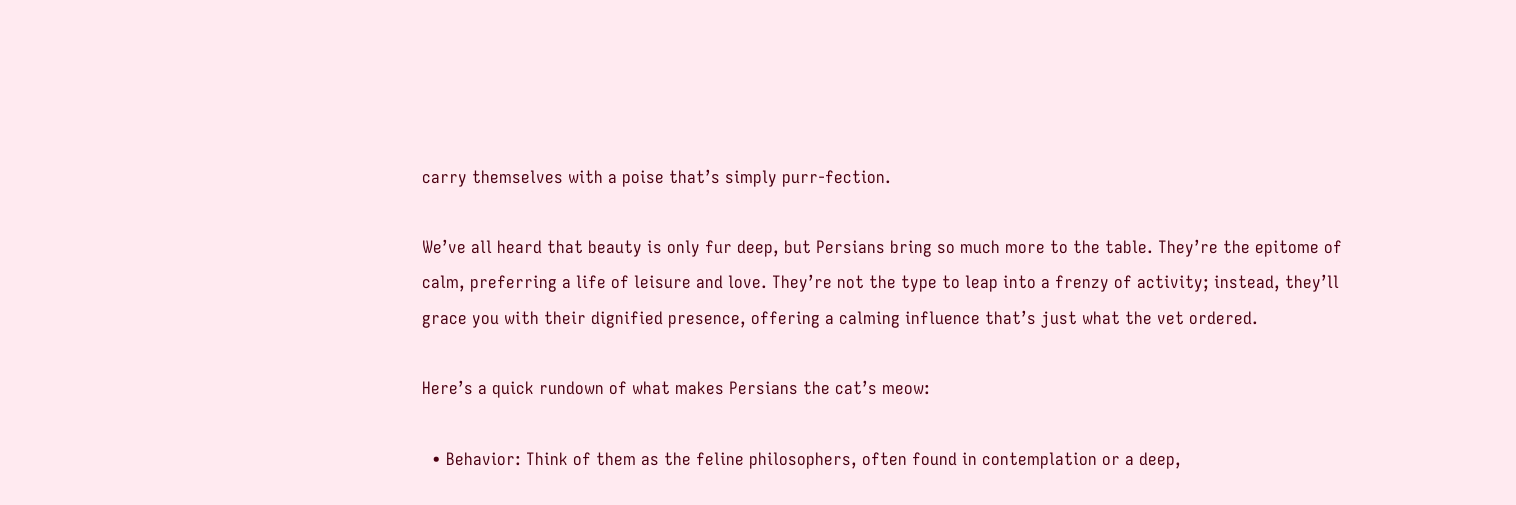carry themselves with a poise that’s simply purr-fection.

We’ve all heard that beauty is only fur deep, but Persians bring so much more to the table. They’re the epitome of calm, preferring a life of leisure and love. They’re not the type to leap into a frenzy of activity; instead, they’ll grace you with their dignified presence, offering a calming influence that’s just what the vet ordered.

Here’s a quick rundown of what makes Persians the cat’s meow:

  • Behavior: Think of them as the feline philosophers, often found in contemplation or a deep,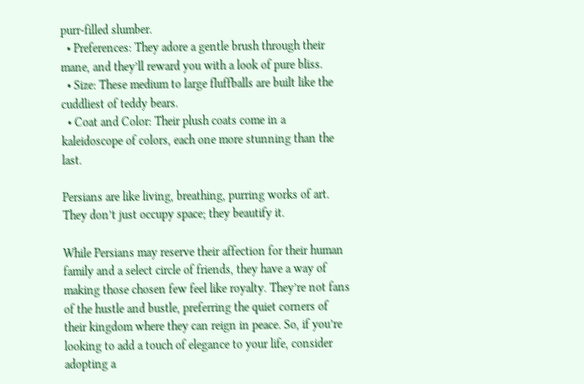purr-filled slumber.
  • Preferences: They adore a gentle brush through their mane, and they’ll reward you with a look of pure bliss.
  • Size: These medium to large fluffballs are built like the cuddliest of teddy bears.
  • Coat and Color: Their plush coats come in a kaleidoscope of colors, each one more stunning than the last.

Persians are like living, breathing, purring works of art. They don’t just occupy space; they beautify it.

While Persians may reserve their affection for their human family and a select circle of friends, they have a way of making those chosen few feel like royalty. They’re not fans of the hustle and bustle, preferring the quiet corners of their kingdom where they can reign in peace. So, if you’re looking to add a touch of elegance to your life, consider adopting a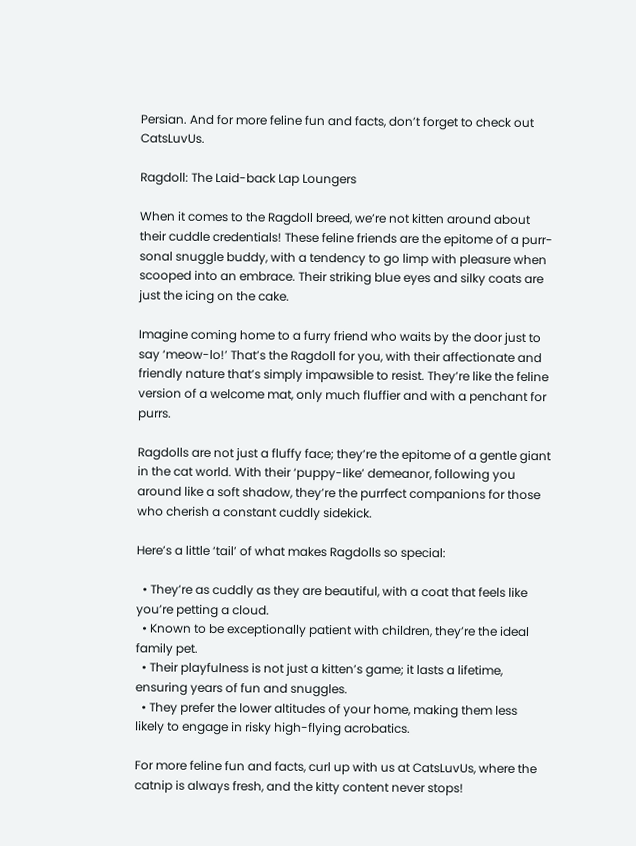Persian. And for more feline fun and facts, don’t forget to check out CatsLuvUs.

Ragdoll: The Laid-back Lap Loungers

When it comes to the Ragdoll breed, we’re not kitten around about their cuddle credentials! These feline friends are the epitome of a purr-sonal snuggle buddy, with a tendency to go limp with pleasure when scooped into an embrace. Their striking blue eyes and silky coats are just the icing on the cake.

Imagine coming home to a furry friend who waits by the door just to say ‘meow-lo!’ That’s the Ragdoll for you, with their affectionate and friendly nature that’s simply impawsible to resist. They’re like the feline version of a welcome mat, only much fluffier and with a penchant for purrs.

Ragdolls are not just a fluffy face; they’re the epitome of a gentle giant in the cat world. With their ‘puppy-like’ demeanor, following you around like a soft shadow, they’re the purrfect companions for those who cherish a constant cuddly sidekick.

Here’s a little ‘tail’ of what makes Ragdolls so special:

  • They’re as cuddly as they are beautiful, with a coat that feels like you’re petting a cloud.
  • Known to be exceptionally patient with children, they’re the ideal family pet.
  • Their playfulness is not just a kitten’s game; it lasts a lifetime, ensuring years of fun and snuggles.
  • They prefer the lower altitudes of your home, making them less likely to engage in risky high-flying acrobatics.

For more feline fun and facts, curl up with us at CatsLuvUs, where the catnip is always fresh, and the kitty content never stops!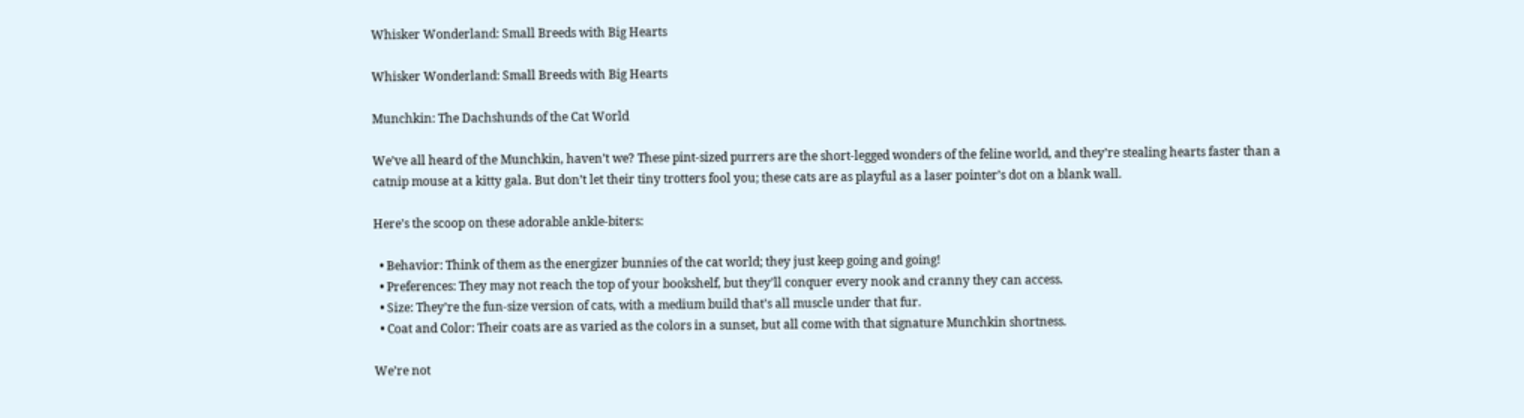Whisker Wonderland: Small Breeds with Big Hearts

Whisker Wonderland: Small Breeds with Big Hearts

Munchkin: The Dachshunds of the Cat World

We’ve all heard of the Munchkin, haven’t we? These pint-sized purrers are the short-legged wonders of the feline world, and they’re stealing hearts faster than a catnip mouse at a kitty gala. But don’t let their tiny trotters fool you; these cats are as playful as a laser pointer’s dot on a blank wall.

Here’s the scoop on these adorable ankle-biters:

  • Behavior: Think of them as the energizer bunnies of the cat world; they just keep going and going!
  • Preferences: They may not reach the top of your bookshelf, but they’ll conquer every nook and cranny they can access.
  • Size: They’re the fun-size version of cats, with a medium build that’s all muscle under that fur.
  • Coat and Color: Their coats are as varied as the colors in a sunset, but all come with that signature Munchkin shortness.

We’re not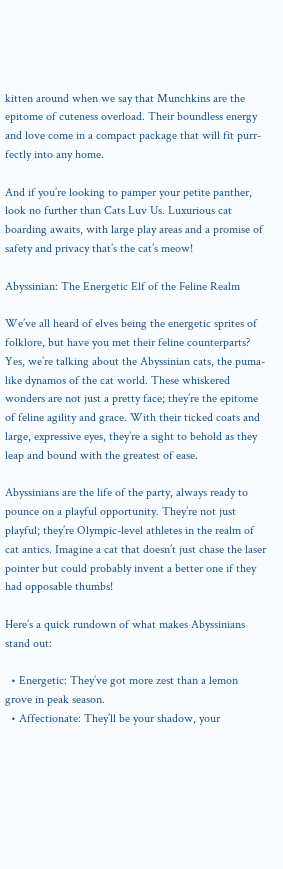kitten around when we say that Munchkins are the epitome of cuteness overload. Their boundless energy and love come in a compact package that will fit purr-fectly into any home.

And if you’re looking to pamper your petite panther, look no further than Cats Luv Us. Luxurious cat boarding awaits, with large play areas and a promise of safety and privacy that’s the cat’s meow!

Abyssinian: The Energetic Elf of the Feline Realm

We’ve all heard of elves being the energetic sprites of folklore, but have you met their feline counterparts? Yes, we’re talking about the Abyssinian cats, the puma-like dynamos of the cat world. These whiskered wonders are not just a pretty face; they’re the epitome of feline agility and grace. With their ticked coats and large, expressive eyes, they’re a sight to behold as they leap and bound with the greatest of ease.

Abyssinians are the life of the party, always ready to pounce on a playful opportunity. They’re not just playful; they’re Olympic-level athletes in the realm of cat antics. Imagine a cat that doesn’t just chase the laser pointer but could probably invent a better one if they had opposable thumbs!

Here’s a quick rundown of what makes Abyssinians stand out:

  • Energetic: They’ve got more zest than a lemon grove in peak season.
  • Affectionate: They’ll be your shadow, your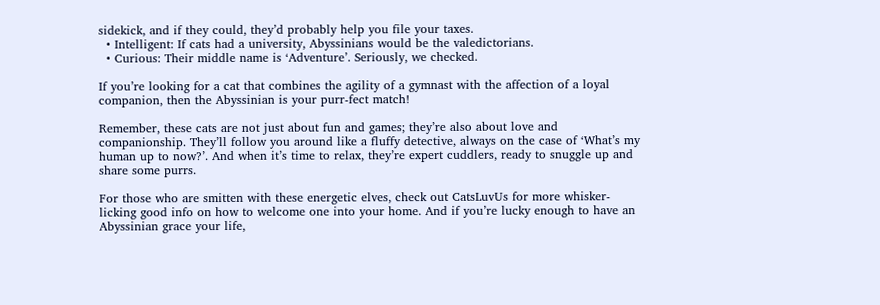sidekick, and if they could, they’d probably help you file your taxes.
  • Intelligent: If cats had a university, Abyssinians would be the valedictorians.
  • Curious: Their middle name is ‘Adventure’. Seriously, we checked.

If you’re looking for a cat that combines the agility of a gymnast with the affection of a loyal companion, then the Abyssinian is your purr-fect match!

Remember, these cats are not just about fun and games; they’re also about love and companionship. They’ll follow you around like a fluffy detective, always on the case of ‘What’s my human up to now?’. And when it’s time to relax, they’re expert cuddlers, ready to snuggle up and share some purrs.

For those who are smitten with these energetic elves, check out CatsLuvUs for more whisker-licking good info on how to welcome one into your home. And if you’re lucky enough to have an Abyssinian grace your life,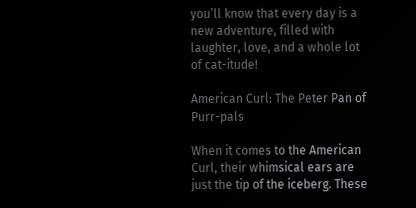you’ll know that every day is a new adventure, filled with laughter, love, and a whole lot of cat-itude!

American Curl: The Peter Pan of Purr-pals

When it comes to the American Curl, their whimsical ears are just the tip of the iceberg. These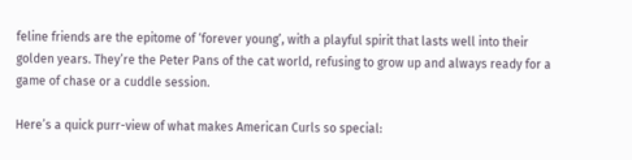feline friends are the epitome of ‘forever young’, with a playful spirit that lasts well into their golden years. They’re the Peter Pans of the cat world, refusing to grow up and always ready for a game of chase or a cuddle session.

Here’s a quick purr-view of what makes American Curls so special: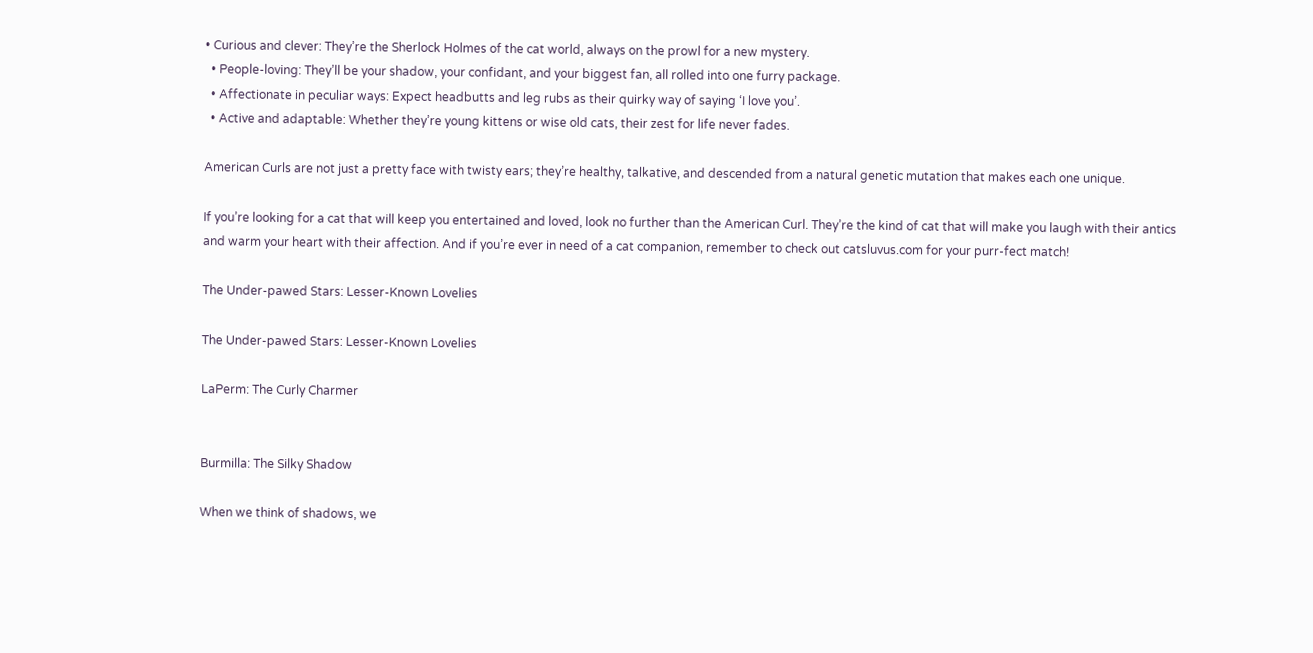• Curious and clever: They’re the Sherlock Holmes of the cat world, always on the prowl for a new mystery.
  • People-loving: They’ll be your shadow, your confidant, and your biggest fan, all rolled into one furry package.
  • Affectionate in peculiar ways: Expect headbutts and leg rubs as their quirky way of saying ‘I love you’.
  • Active and adaptable: Whether they’re young kittens or wise old cats, their zest for life never fades.

American Curls are not just a pretty face with twisty ears; they’re healthy, talkative, and descended from a natural genetic mutation that makes each one unique.

If you’re looking for a cat that will keep you entertained and loved, look no further than the American Curl. They’re the kind of cat that will make you laugh with their antics and warm your heart with their affection. And if you’re ever in need of a cat companion, remember to check out catsluvus.com for your purr-fect match!

The Under-pawed Stars: Lesser-Known Lovelies

The Under-pawed Stars: Lesser-Known Lovelies

LaPerm: The Curly Charmer


Burmilla: The Silky Shadow

When we think of shadows, we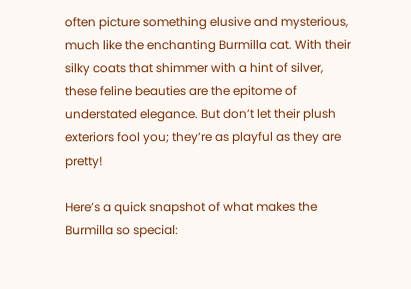often picture something elusive and mysterious, much like the enchanting Burmilla cat. With their silky coats that shimmer with a hint of silver, these feline beauties are the epitome of understated elegance. But don’t let their plush exteriors fool you; they’re as playful as they are pretty!

Here’s a quick snapshot of what makes the Burmilla so special: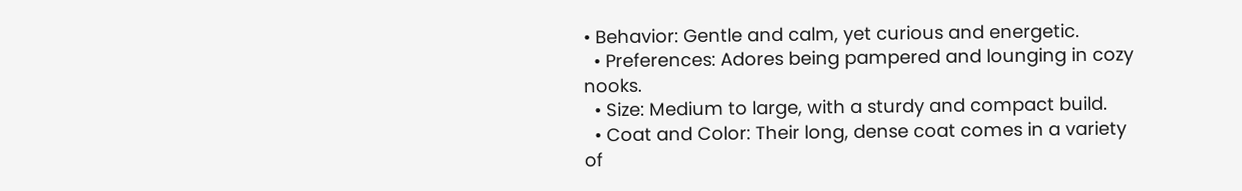• Behavior: Gentle and calm, yet curious and energetic.
  • Preferences: Adores being pampered and lounging in cozy nooks.
  • Size: Medium to large, with a sturdy and compact build.
  • Coat and Color: Their long, dense coat comes in a variety of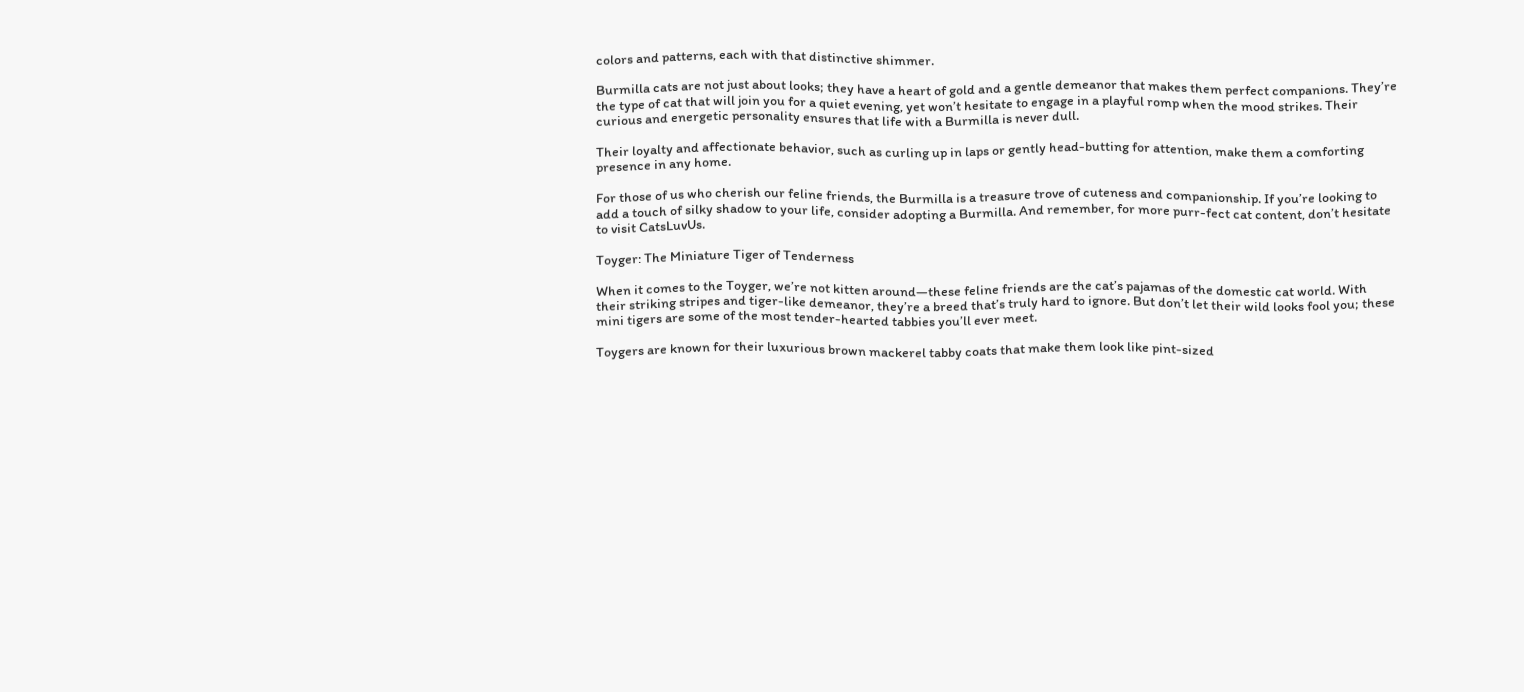colors and patterns, each with that distinctive shimmer.

Burmilla cats are not just about looks; they have a heart of gold and a gentle demeanor that makes them perfect companions. They’re the type of cat that will join you for a quiet evening, yet won’t hesitate to engage in a playful romp when the mood strikes. Their curious and energetic personality ensures that life with a Burmilla is never dull.

Their loyalty and affectionate behavior, such as curling up in laps or gently head-butting for attention, make them a comforting presence in any home.

For those of us who cherish our feline friends, the Burmilla is a treasure trove of cuteness and companionship. If you’re looking to add a touch of silky shadow to your life, consider adopting a Burmilla. And remember, for more purr-fect cat content, don’t hesitate to visit CatsLuvUs.

Toyger: The Miniature Tiger of Tenderness

When it comes to the Toyger, we’re not kitten around—these feline friends are the cat’s pajamas of the domestic cat world. With their striking stripes and tiger-like demeanor, they’re a breed that’s truly hard to ignore. But don’t let their wild looks fool you; these mini tigers are some of the most tender-hearted tabbies you’ll ever meet.

Toygers are known for their luxurious brown mackerel tabby coats that make them look like pint-sized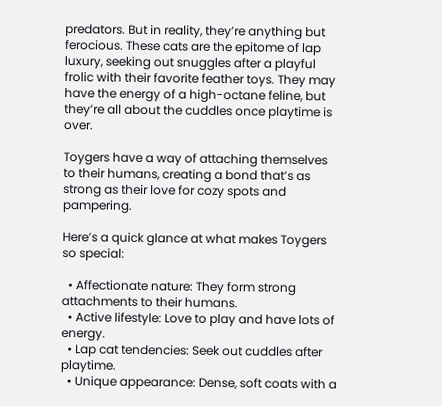predators. But in reality, they’re anything but ferocious. These cats are the epitome of lap luxury, seeking out snuggles after a playful frolic with their favorite feather toys. They may have the energy of a high-octane feline, but they’re all about the cuddles once playtime is over.

Toygers have a way of attaching themselves to their humans, creating a bond that’s as strong as their love for cozy spots and pampering.

Here’s a quick glance at what makes Toygers so special:

  • Affectionate nature: They form strong attachments to their humans.
  • Active lifestyle: Love to play and have lots of energy.
  • Lap cat tendencies: Seek out cuddles after playtime.
  • Unique appearance: Dense, soft coats with a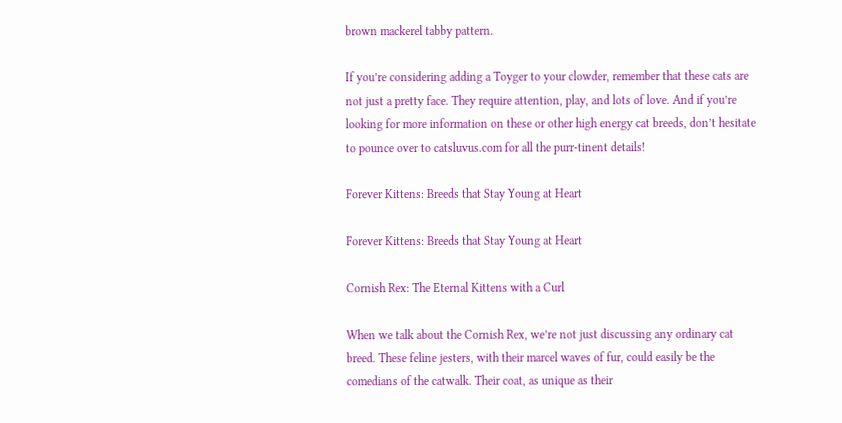brown mackerel tabby pattern.

If you’re considering adding a Toyger to your clowder, remember that these cats are not just a pretty face. They require attention, play, and lots of love. And if you’re looking for more information on these or other high energy cat breeds, don’t hesitate to pounce over to catsluvus.com for all the purr-tinent details!

Forever Kittens: Breeds that Stay Young at Heart

Forever Kittens: Breeds that Stay Young at Heart

Cornish Rex: The Eternal Kittens with a Curl

When we talk about the Cornish Rex, we’re not just discussing any ordinary cat breed. These feline jesters, with their marcel waves of fur, could easily be the comedians of the catwalk. Their coat, as unique as their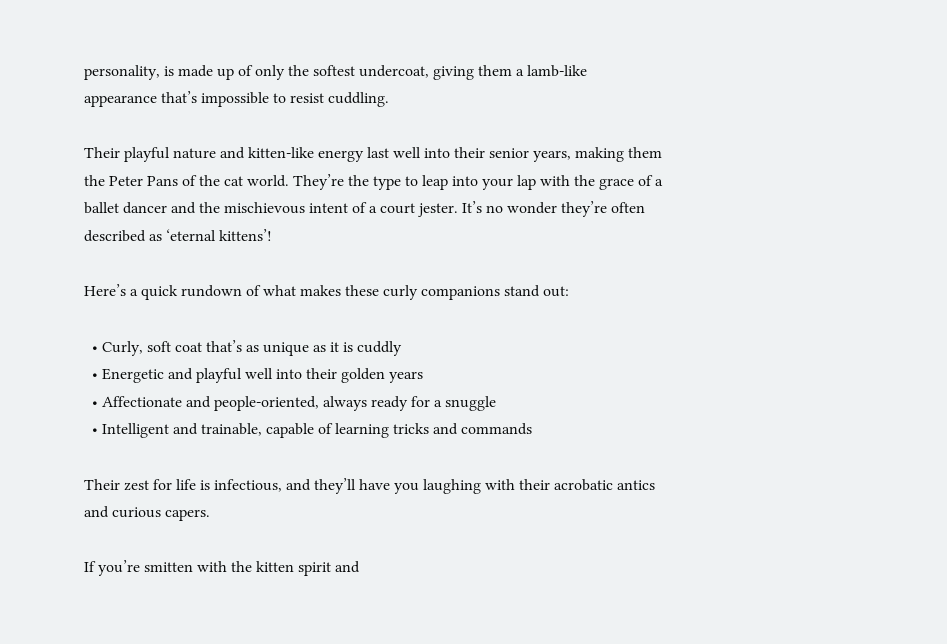personality, is made up of only the softest undercoat, giving them a lamb-like appearance that’s impossible to resist cuddling.

Their playful nature and kitten-like energy last well into their senior years, making them the Peter Pans of the cat world. They’re the type to leap into your lap with the grace of a ballet dancer and the mischievous intent of a court jester. It’s no wonder they’re often described as ‘eternal kittens’!

Here’s a quick rundown of what makes these curly companions stand out:

  • Curly, soft coat that’s as unique as it is cuddly
  • Energetic and playful well into their golden years
  • Affectionate and people-oriented, always ready for a snuggle
  • Intelligent and trainable, capable of learning tricks and commands

Their zest for life is infectious, and they’ll have you laughing with their acrobatic antics and curious capers.

If you’re smitten with the kitten spirit and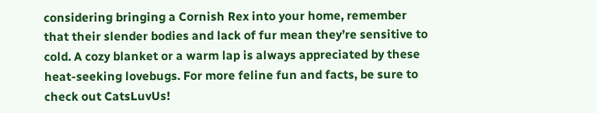considering bringing a Cornish Rex into your home, remember that their slender bodies and lack of fur mean they’re sensitive to cold. A cozy blanket or a warm lap is always appreciated by these heat-seeking lovebugs. For more feline fun and facts, be sure to check out CatsLuvUs!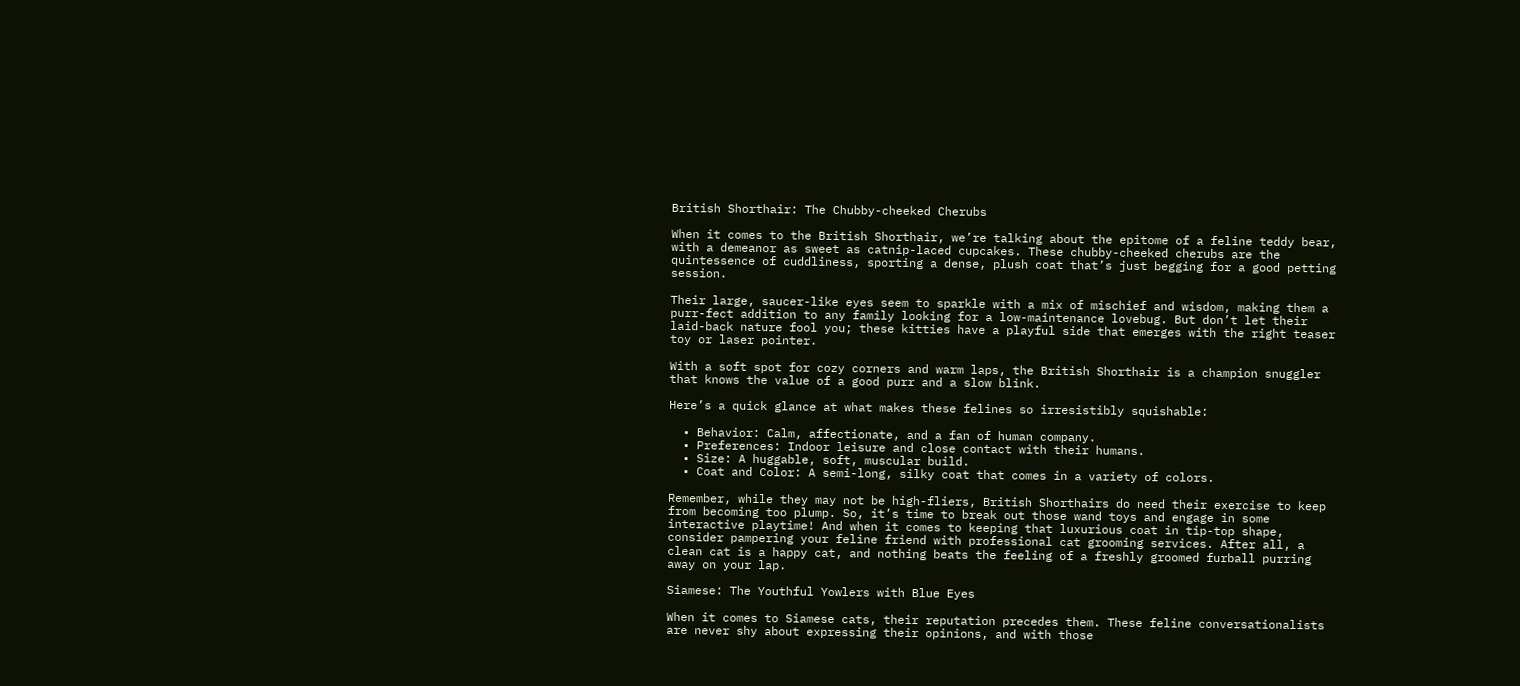British Shorthair: The Chubby-cheeked Cherubs

When it comes to the British Shorthair, we’re talking about the epitome of a feline teddy bear, with a demeanor as sweet as catnip-laced cupcakes. These chubby-cheeked cherubs are the quintessence of cuddliness, sporting a dense, plush coat that’s just begging for a good petting session.

Their large, saucer-like eyes seem to sparkle with a mix of mischief and wisdom, making them a purr-fect addition to any family looking for a low-maintenance lovebug. But don’t let their laid-back nature fool you; these kitties have a playful side that emerges with the right teaser toy or laser pointer.

With a soft spot for cozy corners and warm laps, the British Shorthair is a champion snuggler that knows the value of a good purr and a slow blink.

Here’s a quick glance at what makes these felines so irresistibly squishable:

  • Behavior: Calm, affectionate, and a fan of human company.
  • Preferences: Indoor leisure and close contact with their humans.
  • Size: A huggable, soft, muscular build.
  • Coat and Color: A semi-long, silky coat that comes in a variety of colors.

Remember, while they may not be high-fliers, British Shorthairs do need their exercise to keep from becoming too plump. So, it’s time to break out those wand toys and engage in some interactive playtime! And when it comes to keeping that luxurious coat in tip-top shape, consider pampering your feline friend with professional cat grooming services. After all, a clean cat is a happy cat, and nothing beats the feeling of a freshly groomed furball purring away on your lap.

Siamese: The Youthful Yowlers with Blue Eyes

When it comes to Siamese cats, their reputation precedes them. These feline conversationalists are never shy about expressing their opinions, and with those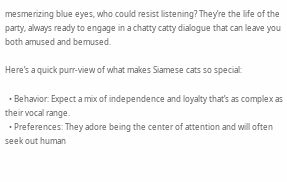mesmerizing blue eyes, who could resist listening? They’re the life of the party, always ready to engage in a chatty catty dialogue that can leave you both amused and bemused.

Here’s a quick purr-view of what makes Siamese cats so special:

  • Behavior: Expect a mix of independence and loyalty that’s as complex as their vocal range.
  • Preferences: They adore being the center of attention and will often seek out human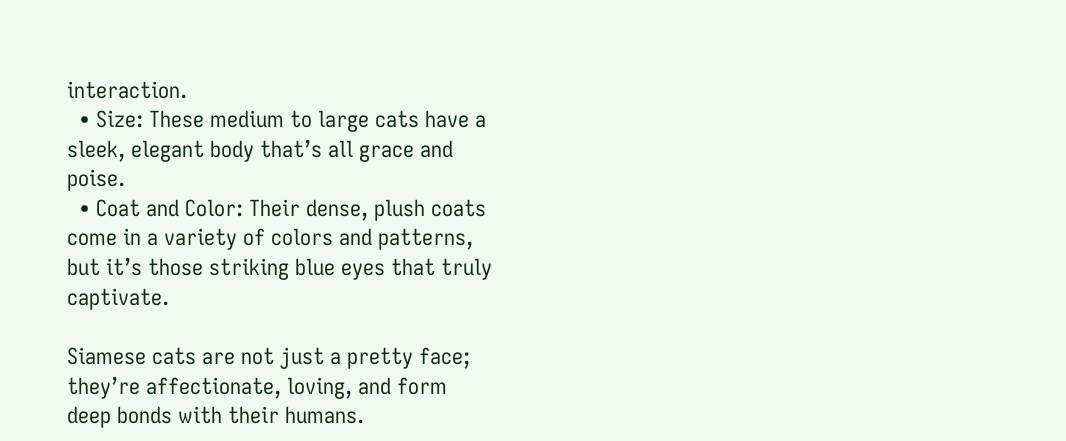interaction.
  • Size: These medium to large cats have a sleek, elegant body that’s all grace and poise.
  • Coat and Color: Their dense, plush coats come in a variety of colors and patterns, but it’s those striking blue eyes that truly captivate.

Siamese cats are not just a pretty face; they’re affectionate, loving, and form deep bonds with their humans.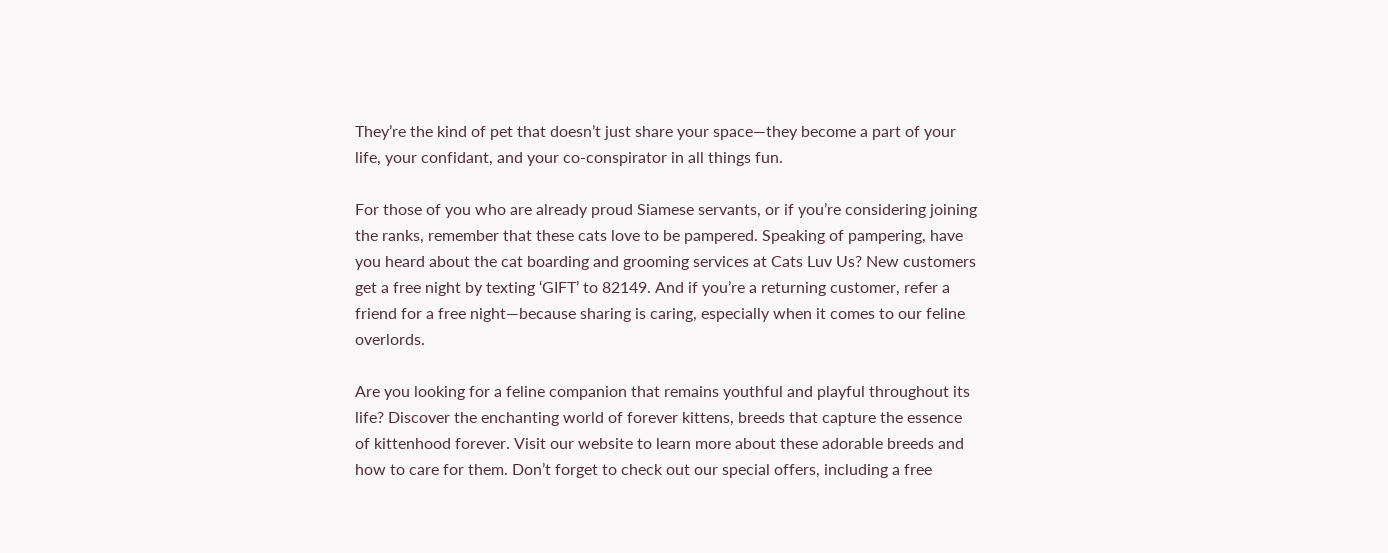They’re the kind of pet that doesn’t just share your space—they become a part of your life, your confidant, and your co-conspirator in all things fun.

For those of you who are already proud Siamese servants, or if you’re considering joining the ranks, remember that these cats love to be pampered. Speaking of pampering, have you heard about the cat boarding and grooming services at Cats Luv Us? New customers get a free night by texting ‘GIFT’ to 82149. And if you’re a returning customer, refer a friend for a free night—because sharing is caring, especially when it comes to our feline overlords.

Are you looking for a feline companion that remains youthful and playful throughout its life? Discover the enchanting world of forever kittens, breeds that capture the essence of kittenhood forever. Visit our website to learn more about these adorable breeds and how to care for them. Don’t forget to check out our special offers, including a free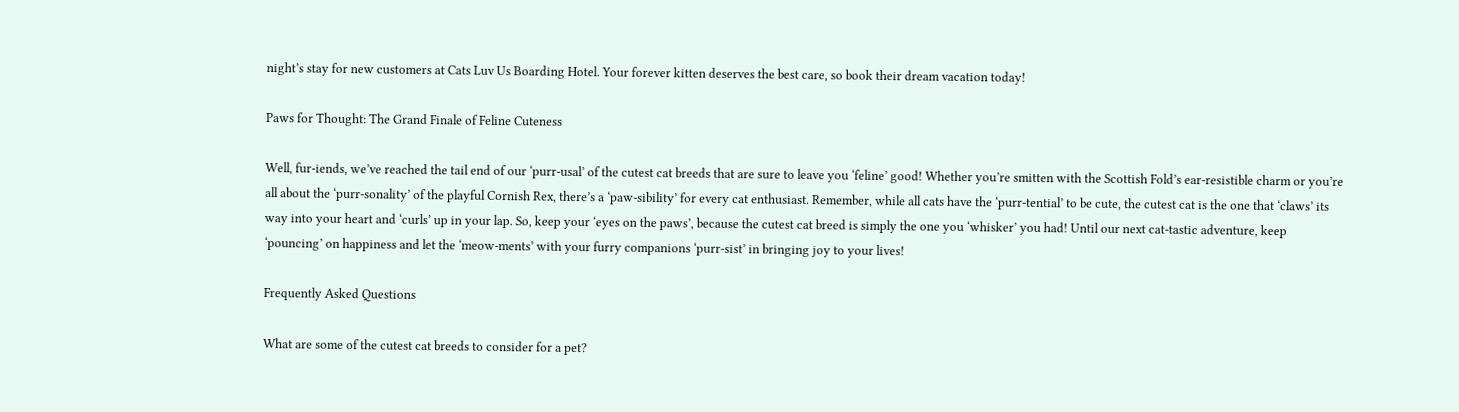night’s stay for new customers at Cats Luv Us Boarding Hotel. Your forever kitten deserves the best care, so book their dream vacation today!

Paws for Thought: The Grand Finale of Feline Cuteness

Well, fur-iends, we’ve reached the tail end of our ‘purr-usal’ of the cutest cat breeds that are sure to leave you ‘feline’ good! Whether you’re smitten with the Scottish Fold’s ear-resistible charm or you’re all about the ‘purr-sonality’ of the playful Cornish Rex, there’s a ‘paw-sibility’ for every cat enthusiast. Remember, while all cats have the ‘purr-tential’ to be cute, the cutest cat is the one that ‘claws’ its way into your heart and ‘curls’ up in your lap. So, keep your ‘eyes on the paws’, because the cutest cat breed is simply the one you ‘whisker’ you had! Until our next cat-tastic adventure, keep ‘pouncing’ on happiness and let the ‘meow-ments’ with your furry companions ‘purr-sist’ in bringing joy to your lives!

Frequently Asked Questions

What are some of the cutest cat breeds to consider for a pet?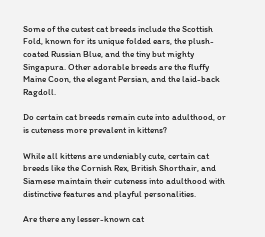Some of the cutest cat breeds include the Scottish Fold, known for its unique folded ears, the plush-coated Russian Blue, and the tiny but mighty Singapura. Other adorable breeds are the fluffy Maine Coon, the elegant Persian, and the laid-back Ragdoll.

Do certain cat breeds remain cute into adulthood, or is cuteness more prevalent in kittens?

While all kittens are undeniably cute, certain cat breeds like the Cornish Rex, British Shorthair, and Siamese maintain their cuteness into adulthood with distinctive features and playful personalities.

Are there any lesser-known cat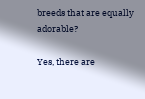breeds that are equally adorable?

Yes, there are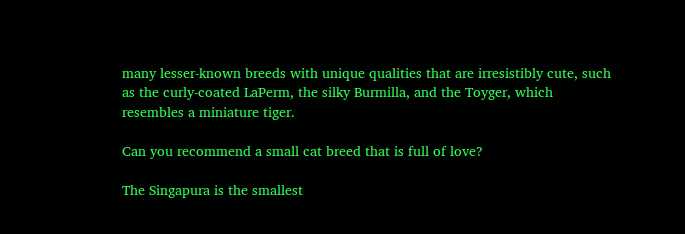many lesser-known breeds with unique qualities that are irresistibly cute, such as the curly-coated LaPerm, the silky Burmilla, and the Toyger, which resembles a miniature tiger.

Can you recommend a small cat breed that is full of love?

The Singapura is the smallest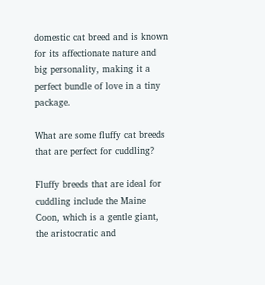domestic cat breed and is known for its affectionate nature and big personality, making it a perfect bundle of love in a tiny package.

What are some fluffy cat breeds that are perfect for cuddling?

Fluffy breeds that are ideal for cuddling include the Maine Coon, which is a gentle giant, the aristocratic and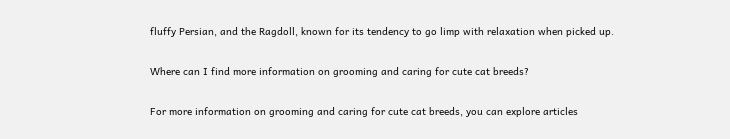fluffy Persian, and the Ragdoll, known for its tendency to go limp with relaxation when picked up.

Where can I find more information on grooming and caring for cute cat breeds?

For more information on grooming and caring for cute cat breeds, you can explore articles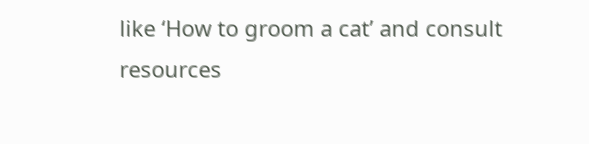like ‘How to groom a cat’ and consult resources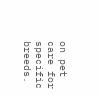on pet care for specific breeds.